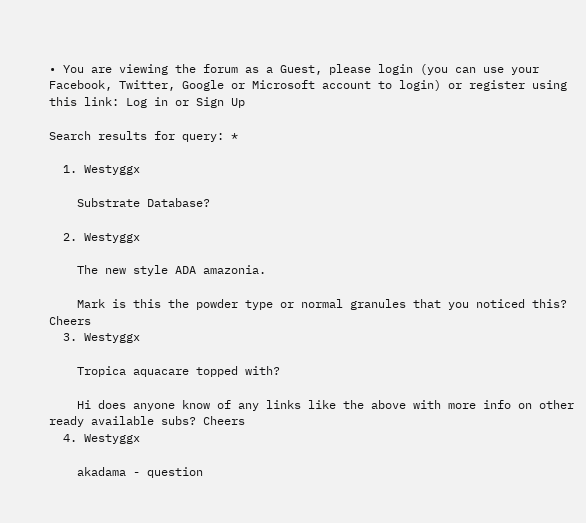• You are viewing the forum as a Guest, please login (you can use your Facebook, Twitter, Google or Microsoft account to login) or register using this link: Log in or Sign Up

Search results for query: *

  1. Westyggx

    Substrate Database?

  2. Westyggx

    The new style ADA amazonia.

    Mark is this the powder type or normal granules that you noticed this? Cheers
  3. Westyggx

    Tropica aquacare topped with?

    Hi does anyone know of any links like the above with more info on other ready available subs? Cheers
  4. Westyggx

    akadama - question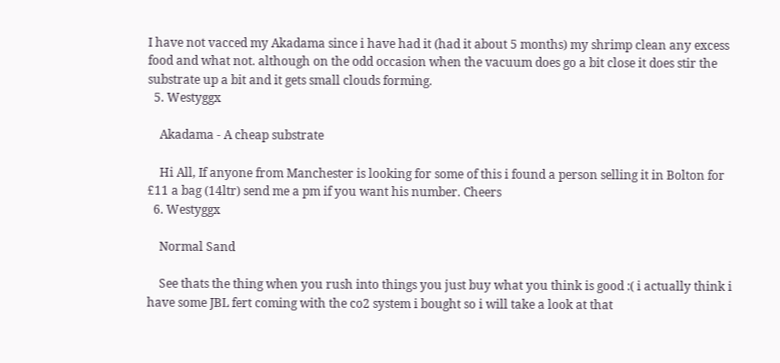I have not vacced my Akadama since i have had it (had it about 5 months) my shrimp clean any excess food and what not. although on the odd occasion when the vacuum does go a bit close it does stir the substrate up a bit and it gets small clouds forming.
  5. Westyggx

    Akadama - A cheap substrate

    Hi All, If anyone from Manchester is looking for some of this i found a person selling it in Bolton for £11 a bag (14ltr) send me a pm if you want his number. Cheers
  6. Westyggx

    Normal Sand

    See thats the thing when you rush into things you just buy what you think is good :( i actually think i have some JBL fert coming with the co2 system i bought so i will take a look at that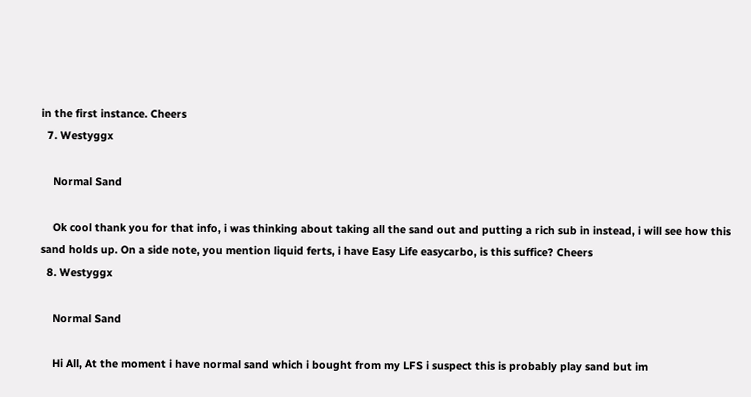in the first instance. Cheers
  7. Westyggx

    Normal Sand

    Ok cool thank you for that info, i was thinking about taking all the sand out and putting a rich sub in instead, i will see how this sand holds up. On a side note, you mention liquid ferts, i have Easy Life easycarbo, is this suffice? Cheers
  8. Westyggx

    Normal Sand

    Hi All, At the moment i have normal sand which i bought from my LFS i suspect this is probably play sand but im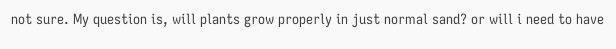not sure. My question is, will plants grow properly in just normal sand? or will i need to have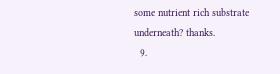some nutrient rich substrate underneath? thanks.
  9.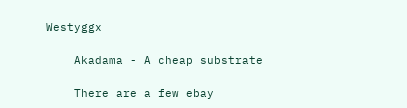Westyggx

    Akadama - A cheap substrate

    There are a few ebay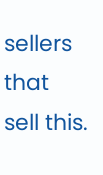sellers that sell this.